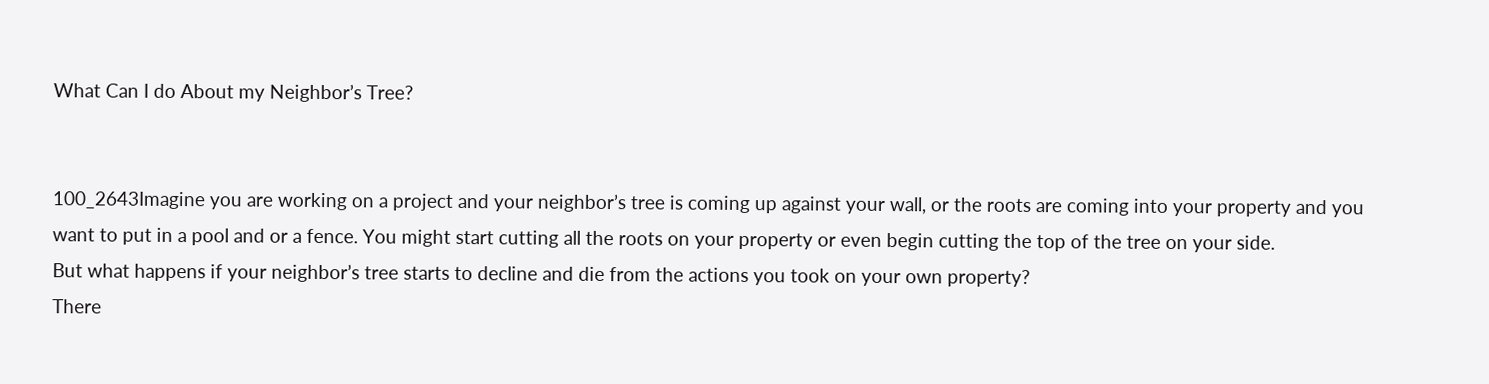What Can I do About my Neighbor’s Tree?


100_2643Imagine you are working on a project and your neighbor’s tree is coming up against your wall, or the roots are coming into your property and you want to put in a pool and or a fence. You might start cutting all the roots on your property or even begin cutting the top of the tree on your side.
But what happens if your neighbor’s tree starts to decline and die from the actions you took on your own property?
There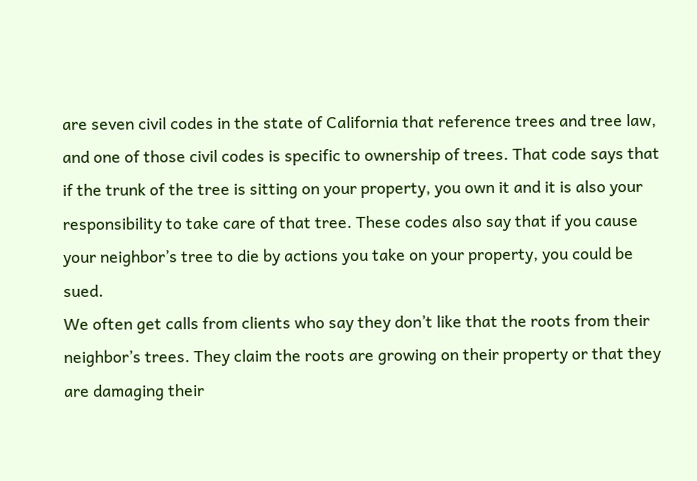are seven civil codes in the state of California that reference trees and tree law, and one of those civil codes is specific to ownership of trees. That code says that if the trunk of the tree is sitting on your property, you own it and it is also your responsibility to take care of that tree. These codes also say that if you cause your neighbor’s tree to die by actions you take on your property, you could be sued.
We often get calls from clients who say they don’t like that the roots from their neighbor’s trees. They claim the roots are growing on their property or that they are damaging their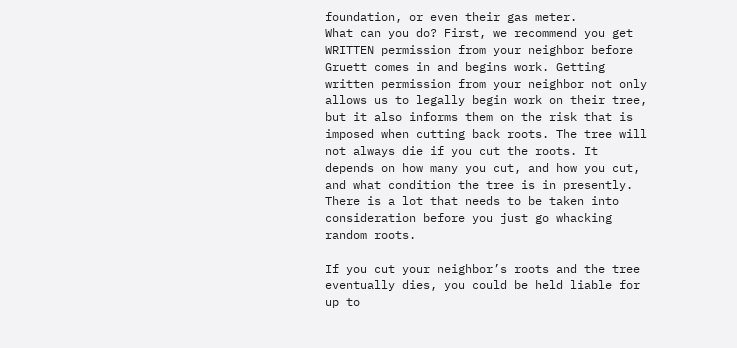foundation, or even their gas meter.
What can you do? First, we recommend you get WRITTEN permission from your neighbor before Gruett comes in and begins work. Getting written permission from your neighbor not only allows us to legally begin work on their tree, but it also informs them on the risk that is imposed when cutting back roots. The tree will not always die if you cut the roots. It depends on how many you cut, and how you cut, and what condition the tree is in presently. There is a lot that needs to be taken into consideration before you just go whacking random roots.

If you cut your neighbor’s roots and the tree eventually dies, you could be held liable for up to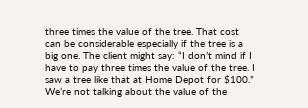three times the value of the tree. That cost can be considerable especially if the tree is a big one. The client might say: “I don’t mind if I have to pay three times the value of the tree. I saw a tree like that at Home Depot for $100.”
We’re not talking about the value of the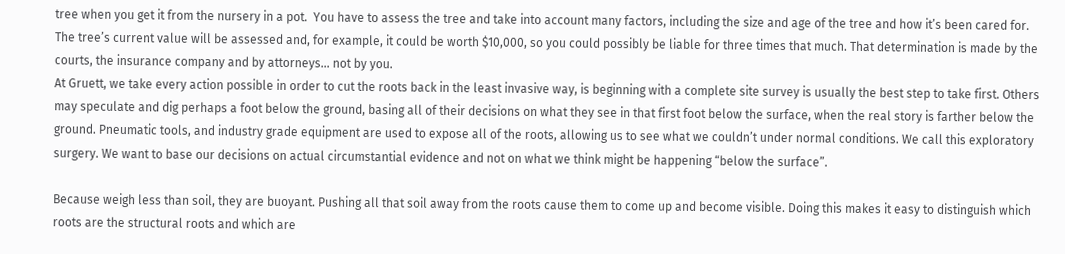tree when you get it from the nursery in a pot.  You have to assess the tree and take into account many factors, including the size and age of the tree and how it’s been cared for.  The tree’s current value will be assessed and, for example, it could be worth $10,000, so you could possibly be liable for three times that much. That determination is made by the courts, the insurance company and by attorneys… not by you.
At Gruett, we take every action possible in order to cut the roots back in the least invasive way, is beginning with a complete site survey is usually the best step to take first. Others may speculate and dig perhaps a foot below the ground, basing all of their decisions on what they see in that first foot below the surface, when the real story is farther below the ground. Pneumatic tools, and industry grade equipment are used to expose all of the roots, allowing us to see what we couldn’t under normal conditions. We call this exploratory surgery. We want to base our decisions on actual circumstantial evidence and not on what we think might be happening “below the surface”.

Because weigh less than soil, they are buoyant. Pushing all that soil away from the roots cause them to come up and become visible. Doing this makes it easy to distinguish which roots are the structural roots and which are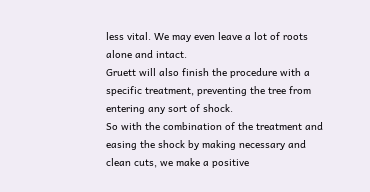less vital. We may even leave a lot of roots alone and intact.
Gruett will also finish the procedure with a specific treatment, preventing the tree from entering any sort of shock.
So with the combination of the treatment and easing the shock by making necessary and clean cuts, we make a positive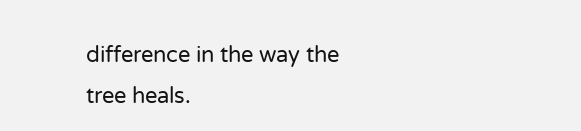difference in the way the tree heals.